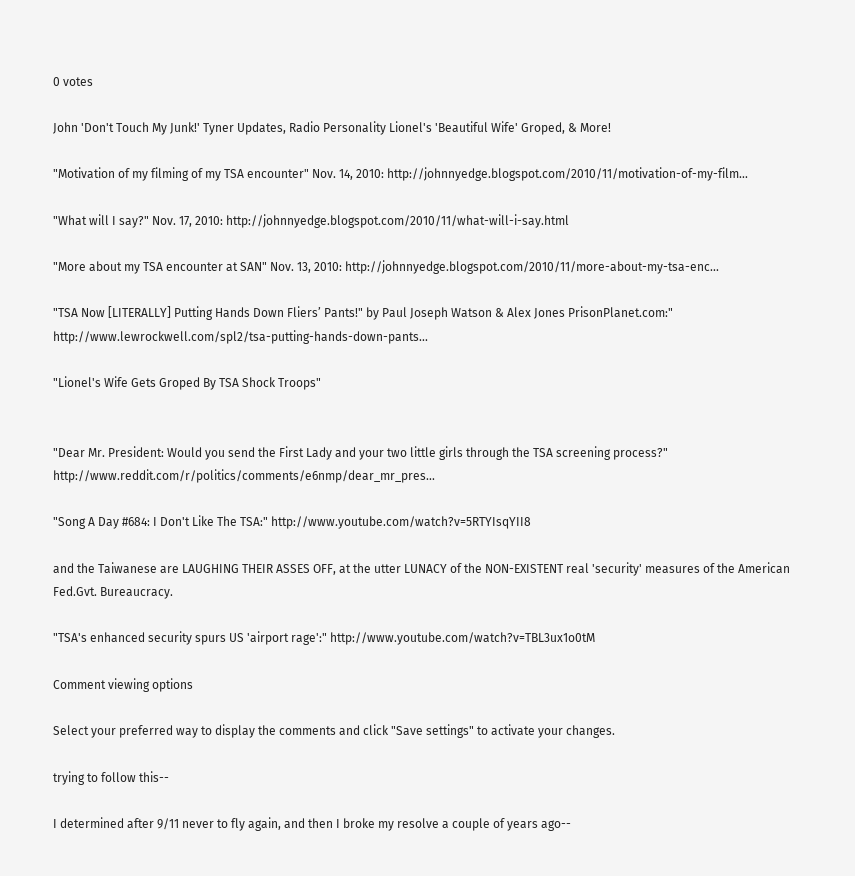0 votes

John 'Don't Touch My Junk!' Tyner Updates, Radio Personality Lionel's 'Beautiful Wife' Groped, & More!

"Motivation of my filming of my TSA encounter" Nov. 14, 2010: http://johnnyedge.blogspot.com/2010/11/motivation-of-my-film...

"What will I say?" Nov. 17, 2010: http://johnnyedge.blogspot.com/2010/11/what-will-i-say.html

"More about my TSA encounter at SAN" Nov. 13, 2010: http://johnnyedge.blogspot.com/2010/11/more-about-my-tsa-enc...

"TSA Now [LITERALLY] Putting Hands Down Fliers’ Pants!" by Paul Joseph Watson & Alex Jones PrisonPlanet.com:" http://www.lewrockwell.com/spl2/tsa-putting-hands-down-pants...

"Lionel's Wife Gets Groped By TSA Shock Troops"


"Dear Mr. President: Would you send the First Lady and your two little girls through the TSA screening process?" http://www.reddit.com/r/politics/comments/e6nmp/dear_mr_pres...

"Song A Day #684: I Don't Like The TSA:" http://www.youtube.com/watch?v=5RTYIsqYII8

and the Taiwanese are LAUGHING THEIR ASSES OFF, at the utter LUNACY of the NON-EXISTENT real 'security' measures of the American Fed.Gvt. Bureaucracy.

"TSA's enhanced security spurs US 'airport rage':" http://www.youtube.com/watch?v=TBL3ux1o0tM

Comment viewing options

Select your preferred way to display the comments and click "Save settings" to activate your changes.

trying to follow this--

I determined after 9/11 never to fly again, and then I broke my resolve a couple of years ago--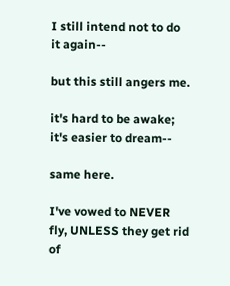I still intend not to do it again--

but this still angers me.

it's hard to be awake; it's easier to dream--

same here.

I've vowed to NEVER fly, UNLESS they get rid of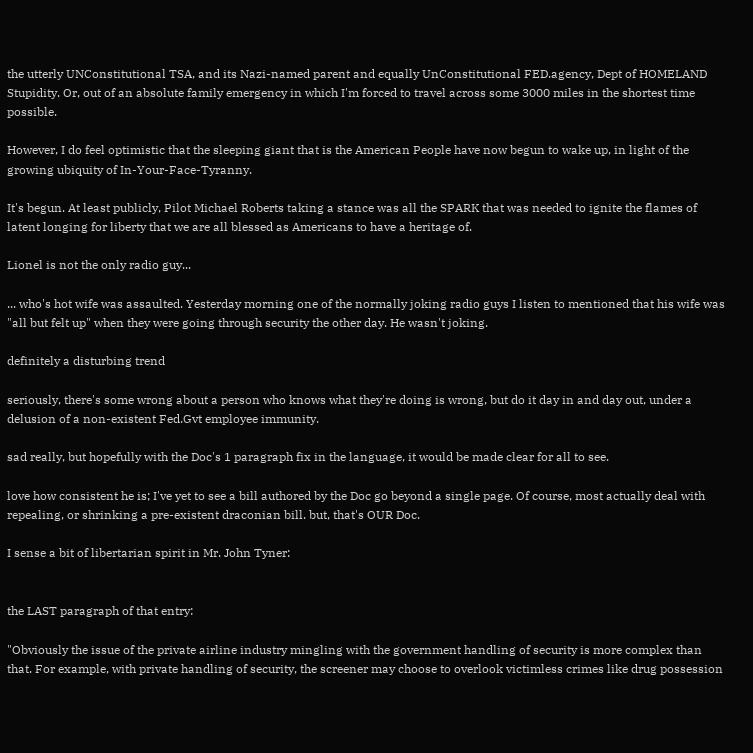the utterly UNConstitutional TSA, and its Nazi-named parent and equally UnConstitutional FED.agency, Dept of HOMELAND Stupidity. Or, out of an absolute family emergency in which I'm forced to travel across some 3000 miles in the shortest time possible.

However, I do feel optimistic that the sleeping giant that is the American People have now begun to wake up, in light of the growing ubiquity of In-Your-Face-Tyranny.

It's begun. At least publicly, Pilot Michael Roberts taking a stance was all the SPARK that was needed to ignite the flames of latent longing for liberty that we are all blessed as Americans to have a heritage of.

Lionel is not the only radio guy...

... who's hot wife was assaulted. Yesterday morning one of the normally joking radio guys I listen to mentioned that his wife was "all but felt up" when they were going through security the other day. He wasn't joking.

definitely a disturbing trend

seriously, there's some wrong about a person who knows what they're doing is wrong, but do it day in and day out, under a delusion of a non-existent Fed.Gvt employee immunity.

sad really, but hopefully with the Doc's 1 paragraph fix in the language, it would be made clear for all to see.

love how consistent he is; I've yet to see a bill authored by the Doc go beyond a single page. Of course, most actually deal with repealing, or shrinking a pre-existent draconian bill. but, that's OUR Doc.

I sense a bit of libertarian spirit in Mr. John Tyner:


the LAST paragraph of that entry:

"Obviously the issue of the private airline industry mingling with the government handling of security is more complex than that. For example, with private handling of security, the screener may choose to overlook victimless crimes like drug possession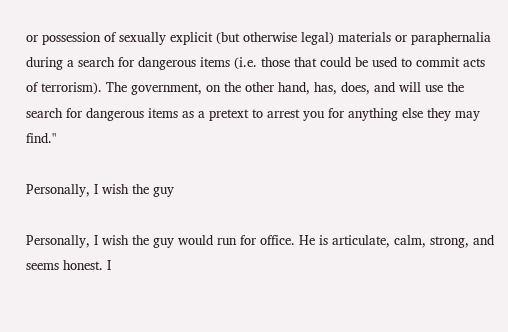or possession of sexually explicit (but otherwise legal) materials or paraphernalia during a search for dangerous items (i.e. those that could be used to commit acts of terrorism). The government, on the other hand, has, does, and will use the search for dangerous items as a pretext to arrest you for anything else they may find."

Personally, I wish the guy

Personally, I wish the guy would run for office. He is articulate, calm, strong, and seems honest. I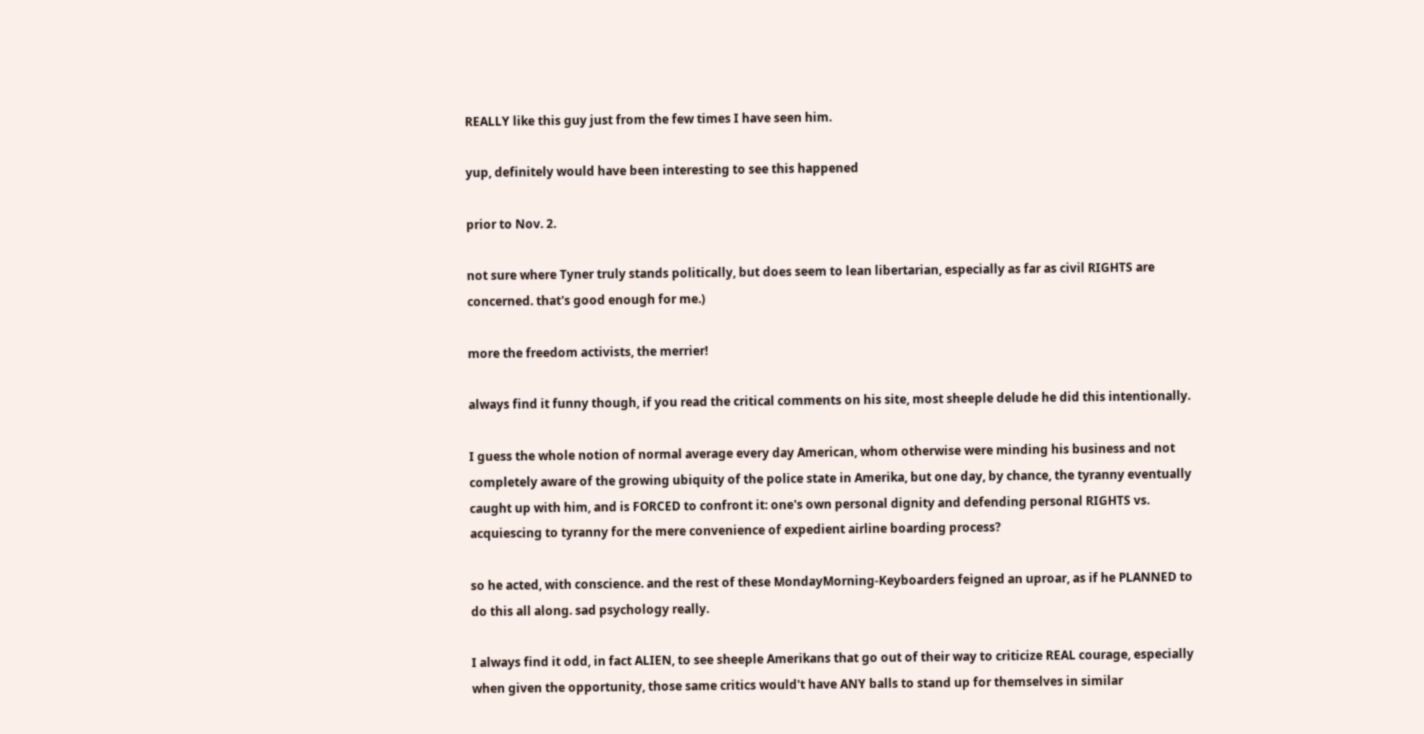REALLY like this guy just from the few times I have seen him.

yup, definitely would have been interesting to see this happened

prior to Nov. 2.

not sure where Tyner truly stands politically, but does seem to lean libertarian, especially as far as civil RIGHTS are concerned. that's good enough for me.)

more the freedom activists, the merrier!

always find it funny though, if you read the critical comments on his site, most sheeple delude he did this intentionally.

I guess the whole notion of normal average every day American, whom otherwise were minding his business and not completely aware of the growing ubiquity of the police state in Amerika, but one day, by chance, the tyranny eventually caught up with him, and is FORCED to confront it: one's own personal dignity and defending personal RIGHTS vs. acquiescing to tyranny for the mere convenience of expedient airline boarding process?

so he acted, with conscience. and the rest of these MondayMorning-Keyboarders feigned an uproar, as if he PLANNED to do this all along. sad psychology really.

I always find it odd, in fact ALIEN, to see sheeple Amerikans that go out of their way to criticize REAL courage, especially when given the opportunity, those same critics would't have ANY balls to stand up for themselves in similar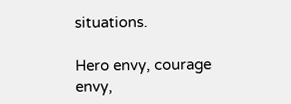situations.

Hero envy, courage envy,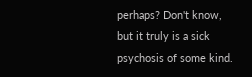perhaps? Don't know, but it truly is a sick psychosis of some kind.